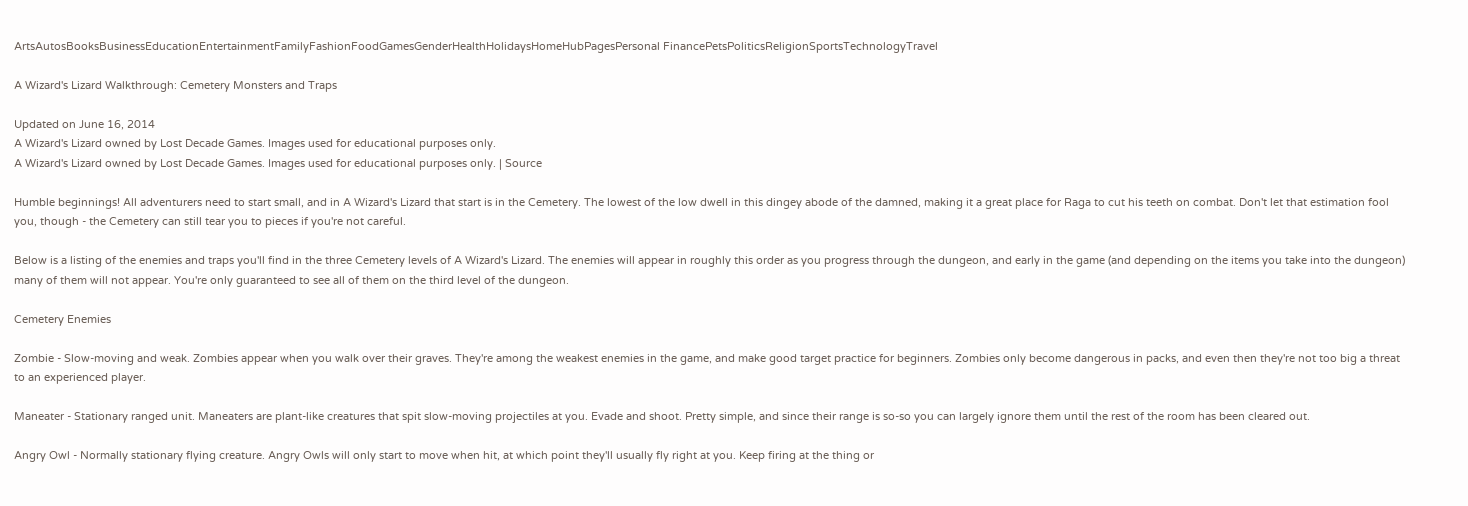ArtsAutosBooksBusinessEducationEntertainmentFamilyFashionFoodGamesGenderHealthHolidaysHomeHubPagesPersonal FinancePetsPoliticsReligionSportsTechnologyTravel

A Wizard's Lizard Walkthrough: Cemetery Monsters and Traps

Updated on June 16, 2014
A Wizard's Lizard owned by Lost Decade Games. Images used for educational purposes only.
A Wizard's Lizard owned by Lost Decade Games. Images used for educational purposes only. | Source

Humble beginnings! All adventurers need to start small, and in A Wizard's Lizard that start is in the Cemetery. The lowest of the low dwell in this dingey abode of the damned, making it a great place for Raga to cut his teeth on combat. Don't let that estimation fool you, though - the Cemetery can still tear you to pieces if you're not careful.

Below is a listing of the enemies and traps you'll find in the three Cemetery levels of A Wizard's Lizard. The enemies will appear in roughly this order as you progress through the dungeon, and early in the game (and depending on the items you take into the dungeon) many of them will not appear. You're only guaranteed to see all of them on the third level of the dungeon.

Cemetery Enemies

Zombie - Slow-moving and weak. Zombies appear when you walk over their graves. They're among the weakest enemies in the game, and make good target practice for beginners. Zombies only become dangerous in packs, and even then they're not too big a threat to an experienced player.

Maneater - Stationary ranged unit. Maneaters are plant-like creatures that spit slow-moving projectiles at you. Evade and shoot. Pretty simple, and since their range is so-so you can largely ignore them until the rest of the room has been cleared out.

Angry Owl - Normally stationary flying creature. Angry Owls will only start to move when hit, at which point they'll usually fly right at you. Keep firing at the thing or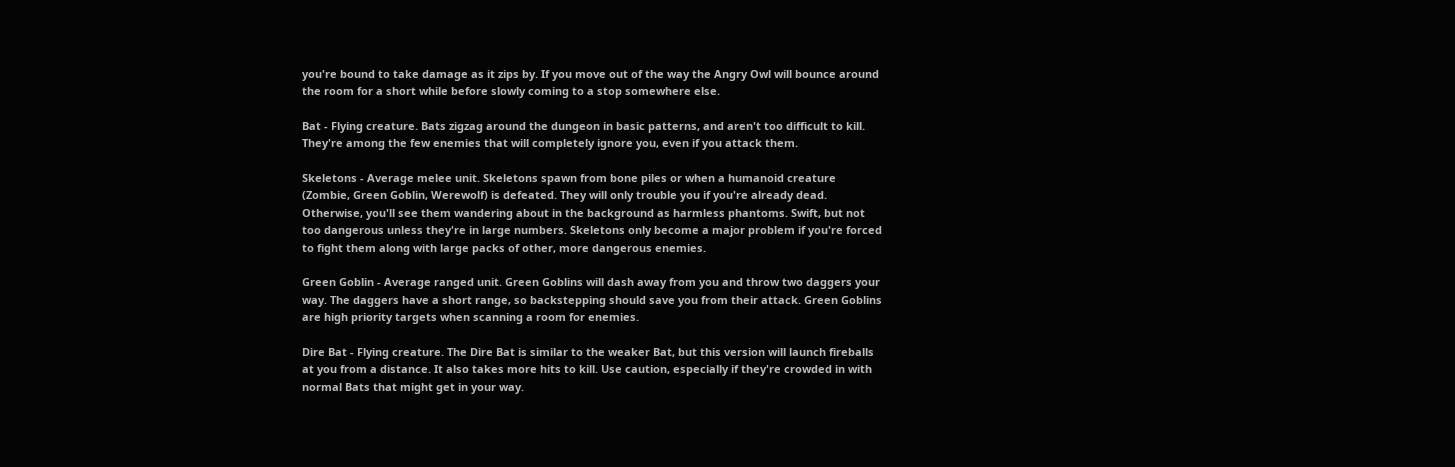you're bound to take damage as it zips by. If you move out of the way the Angry Owl will bounce around the room for a short while before slowly coming to a stop somewhere else.

Bat - Flying creature. Bats zigzag around the dungeon in basic patterns, and aren't too difficult to kill. They're among the few enemies that will completely ignore you, even if you attack them.

Skeletons - Average melee unit. Skeletons spawn from bone piles or when a humanoid creature (Zombie, Green Goblin, Werewolf) is defeated. They will only trouble you if you're already dead. Otherwise, you'll see them wandering about in the background as harmless phantoms. Swift, but not too dangerous unless they're in large numbers. Skeletons only become a major problem if you're forced to fight them along with large packs of other, more dangerous enemies.

Green Goblin - Average ranged unit. Green Goblins will dash away from you and throw two daggers your way. The daggers have a short range, so backstepping should save you from their attack. Green Goblins are high priority targets when scanning a room for enemies.

Dire Bat - Flying creature. The Dire Bat is similar to the weaker Bat, but this version will launch fireballs at you from a distance. It also takes more hits to kill. Use caution, especially if they're crowded in with normal Bats that might get in your way.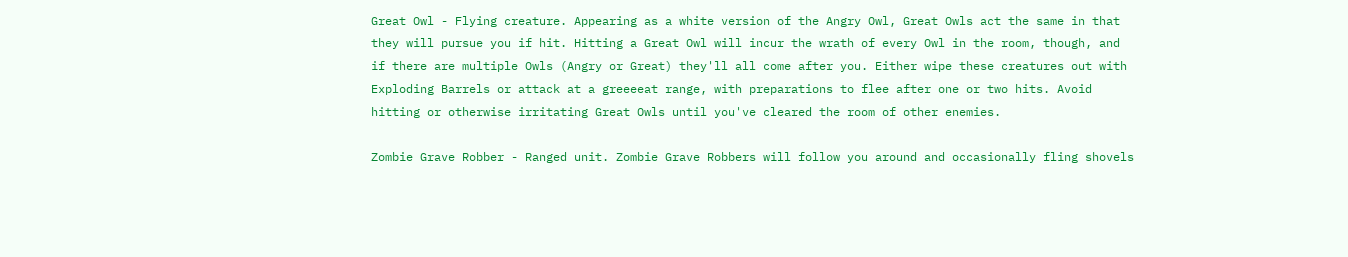Great Owl - Flying creature. Appearing as a white version of the Angry Owl, Great Owls act the same in that they will pursue you if hit. Hitting a Great Owl will incur the wrath of every Owl in the room, though, and if there are multiple Owls (Angry or Great) they'll all come after you. Either wipe these creatures out with Exploding Barrels or attack at a greeeeat range, with preparations to flee after one or two hits. Avoid hitting or otherwise irritating Great Owls until you've cleared the room of other enemies.

Zombie Grave Robber - Ranged unit. Zombie Grave Robbers will follow you around and occasionally fling shovels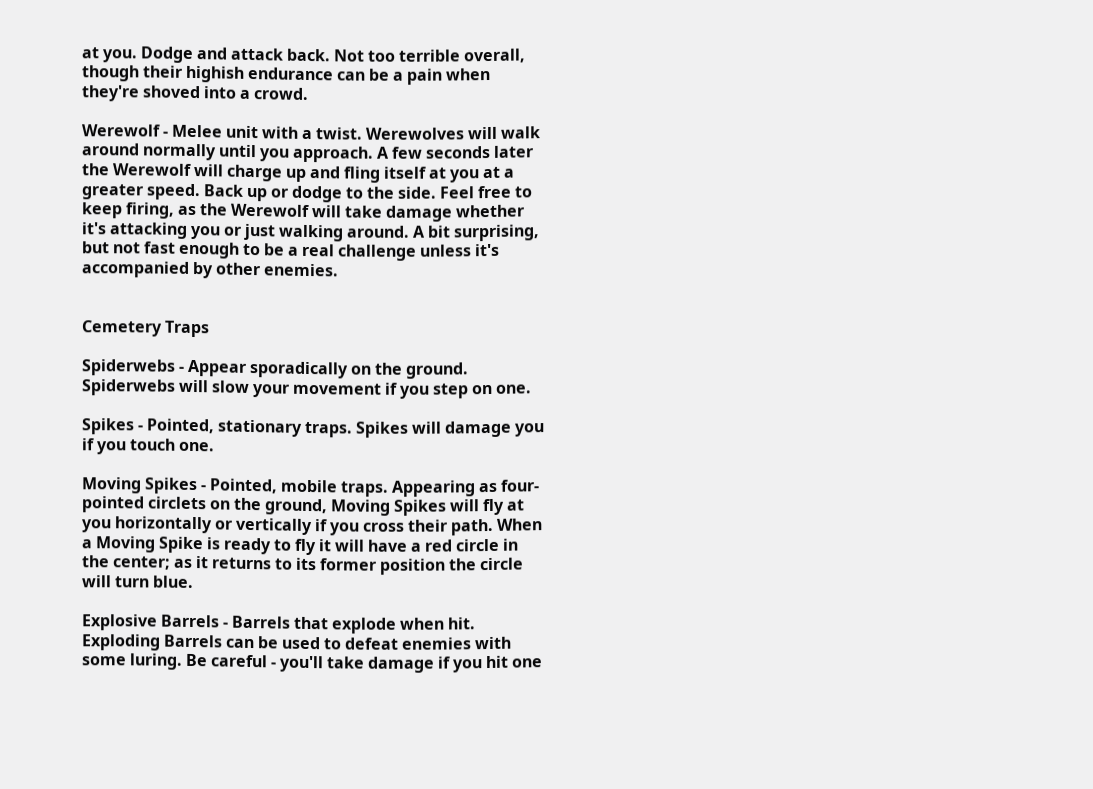at you. Dodge and attack back. Not too terrible overall, though their highish endurance can be a pain when they're shoved into a crowd.

Werewolf - Melee unit with a twist. Werewolves will walk around normally until you approach. A few seconds later the Werewolf will charge up and fling itself at you at a greater speed. Back up or dodge to the side. Feel free to keep firing, as the Werewolf will take damage whether it's attacking you or just walking around. A bit surprising, but not fast enough to be a real challenge unless it's accompanied by other enemies.


Cemetery Traps

Spiderwebs - Appear sporadically on the ground. Spiderwebs will slow your movement if you step on one.

Spikes - Pointed, stationary traps. Spikes will damage you if you touch one.

Moving Spikes - Pointed, mobile traps. Appearing as four-pointed circlets on the ground, Moving Spikes will fly at you horizontally or vertically if you cross their path. When a Moving Spike is ready to fly it will have a red circle in the center; as it returns to its former position the circle will turn blue.

Explosive Barrels - Barrels that explode when hit. Exploding Barrels can be used to defeat enemies with some luring. Be careful - you'll take damage if you hit one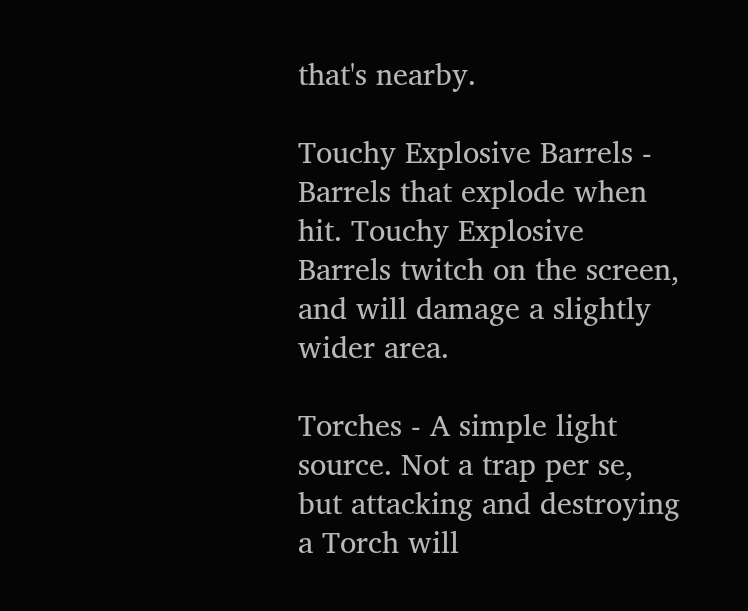that's nearby.

Touchy Explosive Barrels - Barrels that explode when hit. Touchy Explosive Barrels twitch on the screen, and will damage a slightly wider area.

Torches - A simple light source. Not a trap per se, but attacking and destroying a Torch will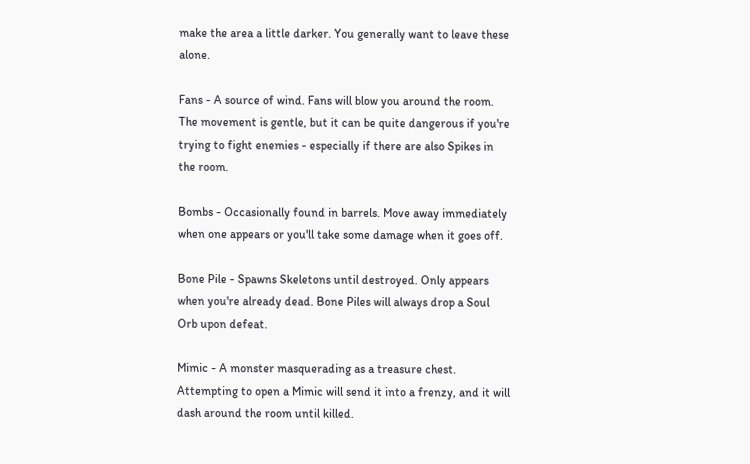make the area a little darker. You generally want to leave these alone.

Fans - A source of wind. Fans will blow you around the room. The movement is gentle, but it can be quite dangerous if you're trying to fight enemies - especially if there are also Spikes in the room.

Bombs - Occasionally found in barrels. Move away immediately when one appears or you'll take some damage when it goes off.

Bone Pile - Spawns Skeletons until destroyed. Only appears when you're already dead. Bone Piles will always drop a Soul Orb upon defeat.

Mimic - A monster masquerading as a treasure chest. Attempting to open a Mimic will send it into a frenzy, and it will dash around the room until killed.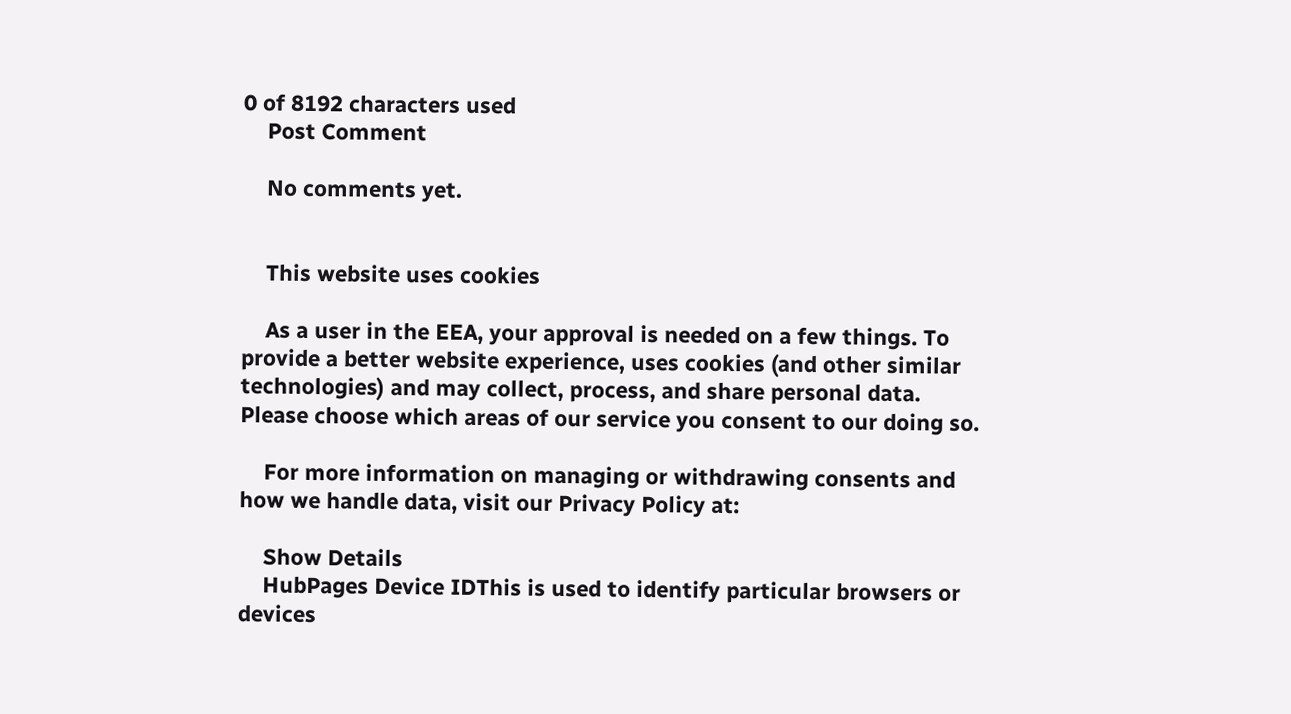0 of 8192 characters used
    Post Comment

    No comments yet.


    This website uses cookies

    As a user in the EEA, your approval is needed on a few things. To provide a better website experience, uses cookies (and other similar technologies) and may collect, process, and share personal data. Please choose which areas of our service you consent to our doing so.

    For more information on managing or withdrawing consents and how we handle data, visit our Privacy Policy at:

    Show Details
    HubPages Device IDThis is used to identify particular browsers or devices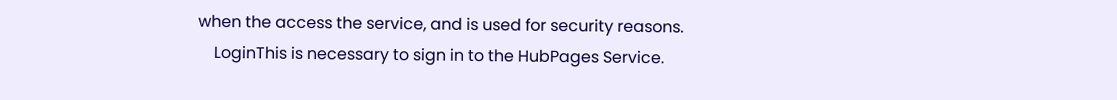when the access the service, and is used for security reasons.
    LoginThis is necessary to sign in to the HubPages Service.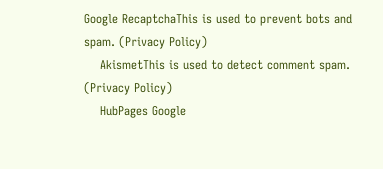Google RecaptchaThis is used to prevent bots and spam. (Privacy Policy)
    AkismetThis is used to detect comment spam. (Privacy Policy)
    HubPages Google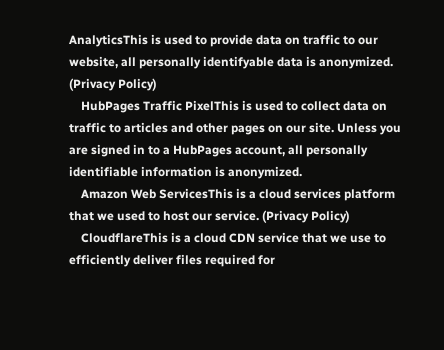AnalyticsThis is used to provide data on traffic to our website, all personally identifyable data is anonymized. (Privacy Policy)
    HubPages Traffic PixelThis is used to collect data on traffic to articles and other pages on our site. Unless you are signed in to a HubPages account, all personally identifiable information is anonymized.
    Amazon Web ServicesThis is a cloud services platform that we used to host our service. (Privacy Policy)
    CloudflareThis is a cloud CDN service that we use to efficiently deliver files required for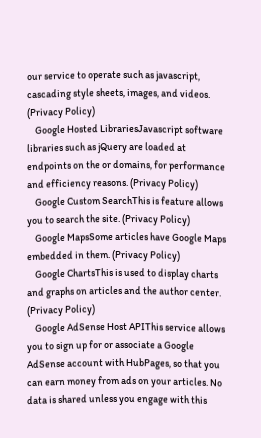our service to operate such as javascript, cascading style sheets, images, and videos. (Privacy Policy)
    Google Hosted LibrariesJavascript software libraries such as jQuery are loaded at endpoints on the or domains, for performance and efficiency reasons. (Privacy Policy)
    Google Custom SearchThis is feature allows you to search the site. (Privacy Policy)
    Google MapsSome articles have Google Maps embedded in them. (Privacy Policy)
    Google ChartsThis is used to display charts and graphs on articles and the author center. (Privacy Policy)
    Google AdSense Host APIThis service allows you to sign up for or associate a Google AdSense account with HubPages, so that you can earn money from ads on your articles. No data is shared unless you engage with this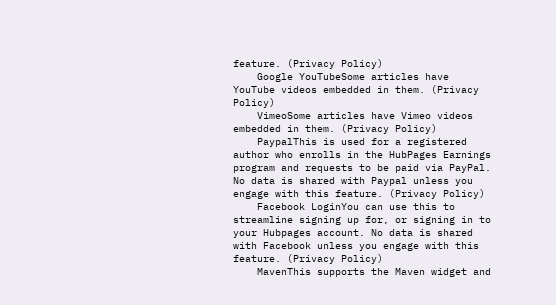feature. (Privacy Policy)
    Google YouTubeSome articles have YouTube videos embedded in them. (Privacy Policy)
    VimeoSome articles have Vimeo videos embedded in them. (Privacy Policy)
    PaypalThis is used for a registered author who enrolls in the HubPages Earnings program and requests to be paid via PayPal. No data is shared with Paypal unless you engage with this feature. (Privacy Policy)
    Facebook LoginYou can use this to streamline signing up for, or signing in to your Hubpages account. No data is shared with Facebook unless you engage with this feature. (Privacy Policy)
    MavenThis supports the Maven widget and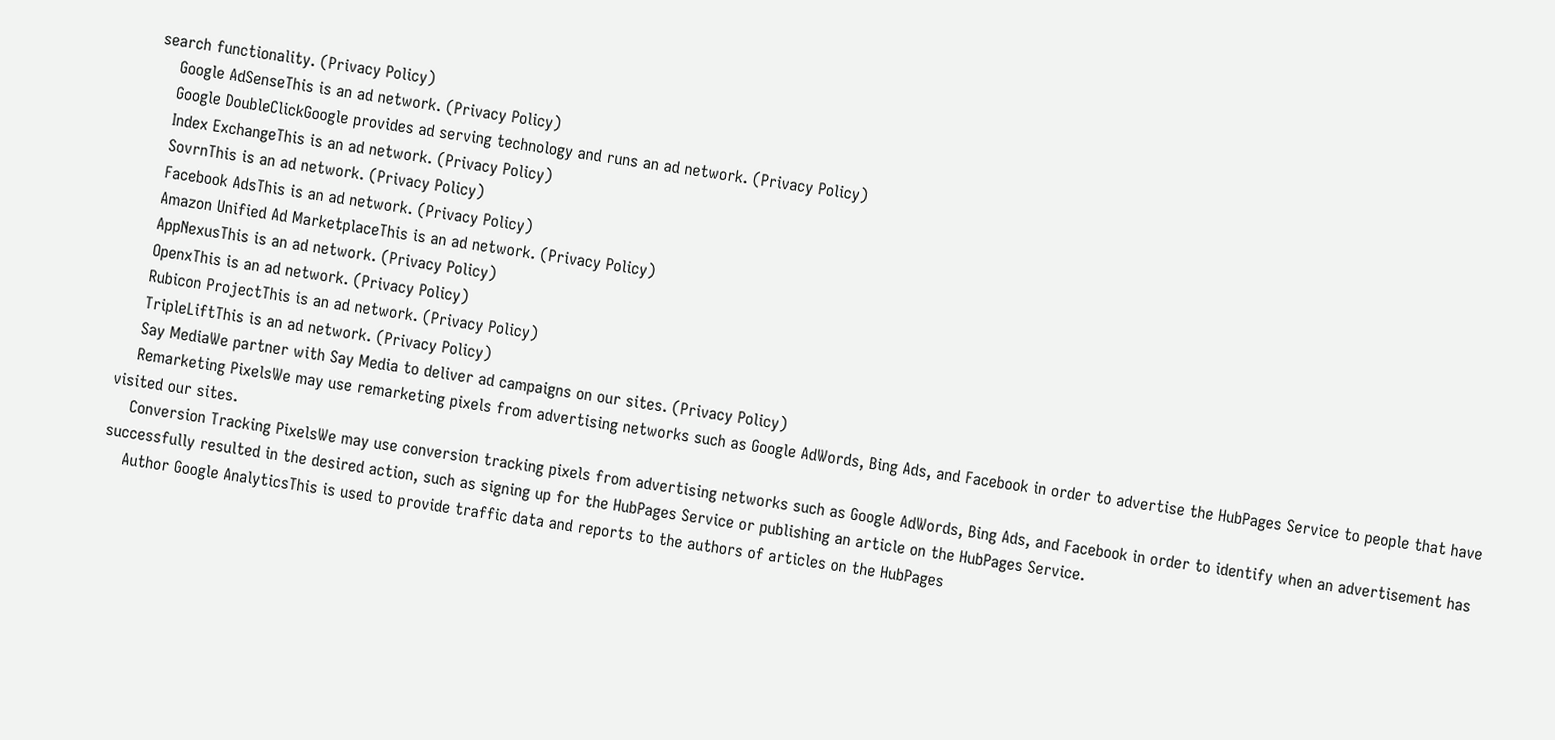search functionality. (Privacy Policy)
    Google AdSenseThis is an ad network. (Privacy Policy)
    Google DoubleClickGoogle provides ad serving technology and runs an ad network. (Privacy Policy)
    Index ExchangeThis is an ad network. (Privacy Policy)
    SovrnThis is an ad network. (Privacy Policy)
    Facebook AdsThis is an ad network. (Privacy Policy)
    Amazon Unified Ad MarketplaceThis is an ad network. (Privacy Policy)
    AppNexusThis is an ad network. (Privacy Policy)
    OpenxThis is an ad network. (Privacy Policy)
    Rubicon ProjectThis is an ad network. (Privacy Policy)
    TripleLiftThis is an ad network. (Privacy Policy)
    Say MediaWe partner with Say Media to deliver ad campaigns on our sites. (Privacy Policy)
    Remarketing PixelsWe may use remarketing pixels from advertising networks such as Google AdWords, Bing Ads, and Facebook in order to advertise the HubPages Service to people that have visited our sites.
    Conversion Tracking PixelsWe may use conversion tracking pixels from advertising networks such as Google AdWords, Bing Ads, and Facebook in order to identify when an advertisement has successfully resulted in the desired action, such as signing up for the HubPages Service or publishing an article on the HubPages Service.
    Author Google AnalyticsThis is used to provide traffic data and reports to the authors of articles on the HubPages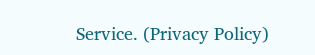Service. (Privacy Policy)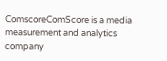ComscoreComScore is a media measurement and analytics company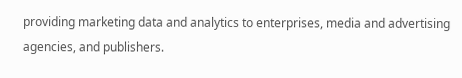providing marketing data and analytics to enterprises, media and advertising agencies, and publishers.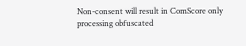Non-consent will result in ComScore only processing obfuscated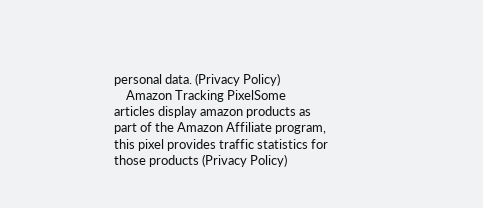personal data. (Privacy Policy)
    Amazon Tracking PixelSome articles display amazon products as part of the Amazon Affiliate program, this pixel provides traffic statistics for those products (Privacy Policy)